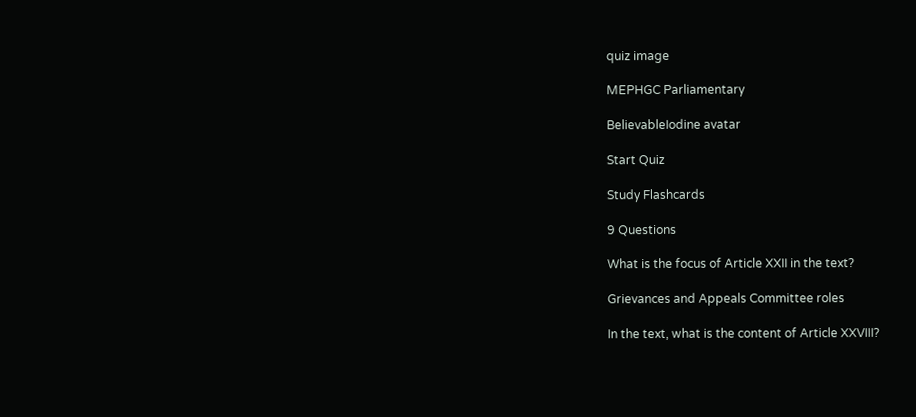quiz image

MEPHGC Parliamentary

BelievableIodine avatar

Start Quiz

Study Flashcards

9 Questions

What is the focus of Article XXII in the text?

Grievances and Appeals Committee roles

In the text, what is the content of Article XXVIII?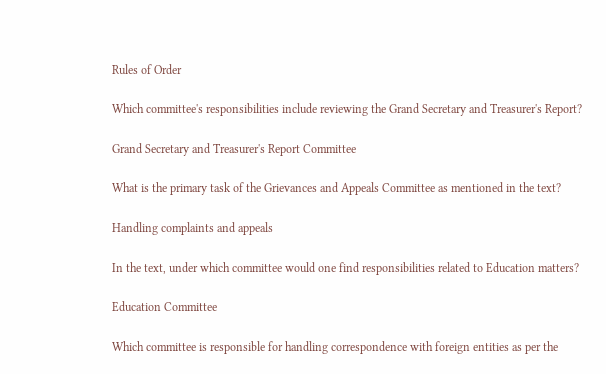Rules of Order

Which committee's responsibilities include reviewing the Grand Secretary and Treasurer's Report?

Grand Secretary and Treasurer's Report Committee

What is the primary task of the Grievances and Appeals Committee as mentioned in the text?

Handling complaints and appeals

In the text, under which committee would one find responsibilities related to Education matters?

Education Committee

Which committee is responsible for handling correspondence with foreign entities as per the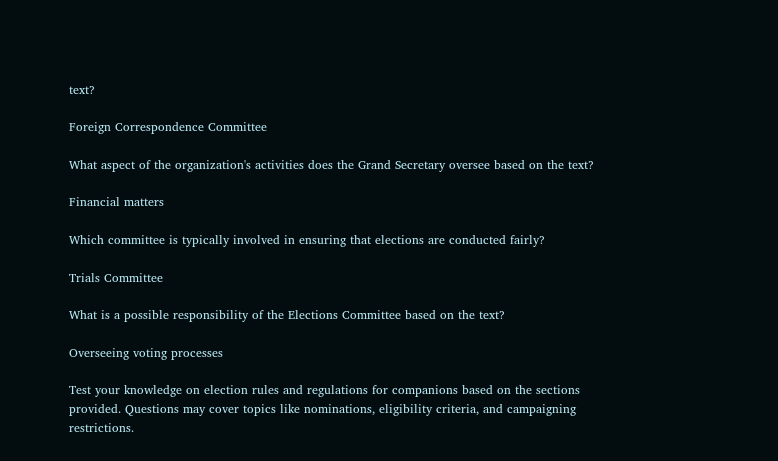text?

Foreign Correspondence Committee

What aspect of the organization's activities does the Grand Secretary oversee based on the text?

Financial matters

Which committee is typically involved in ensuring that elections are conducted fairly?

Trials Committee

What is a possible responsibility of the Elections Committee based on the text?

Overseeing voting processes

Test your knowledge on election rules and regulations for companions based on the sections provided. Questions may cover topics like nominations, eligibility criteria, and campaigning restrictions.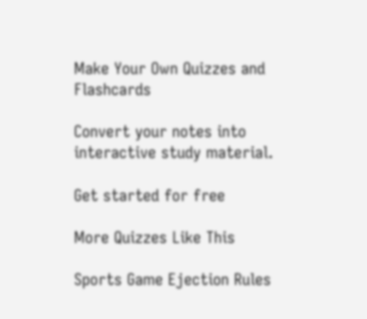Make Your Own Quizzes and Flashcards

Convert your notes into interactive study material.

Get started for free

More Quizzes Like This

Sports Game Ejection Rules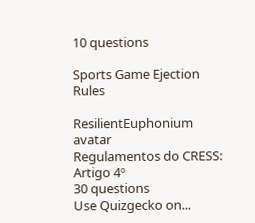10 questions

Sports Game Ejection Rules

ResilientEuphonium avatar
Regulamentos do CRESS: Artigo 4º
30 questions
Use Quizgecko on...